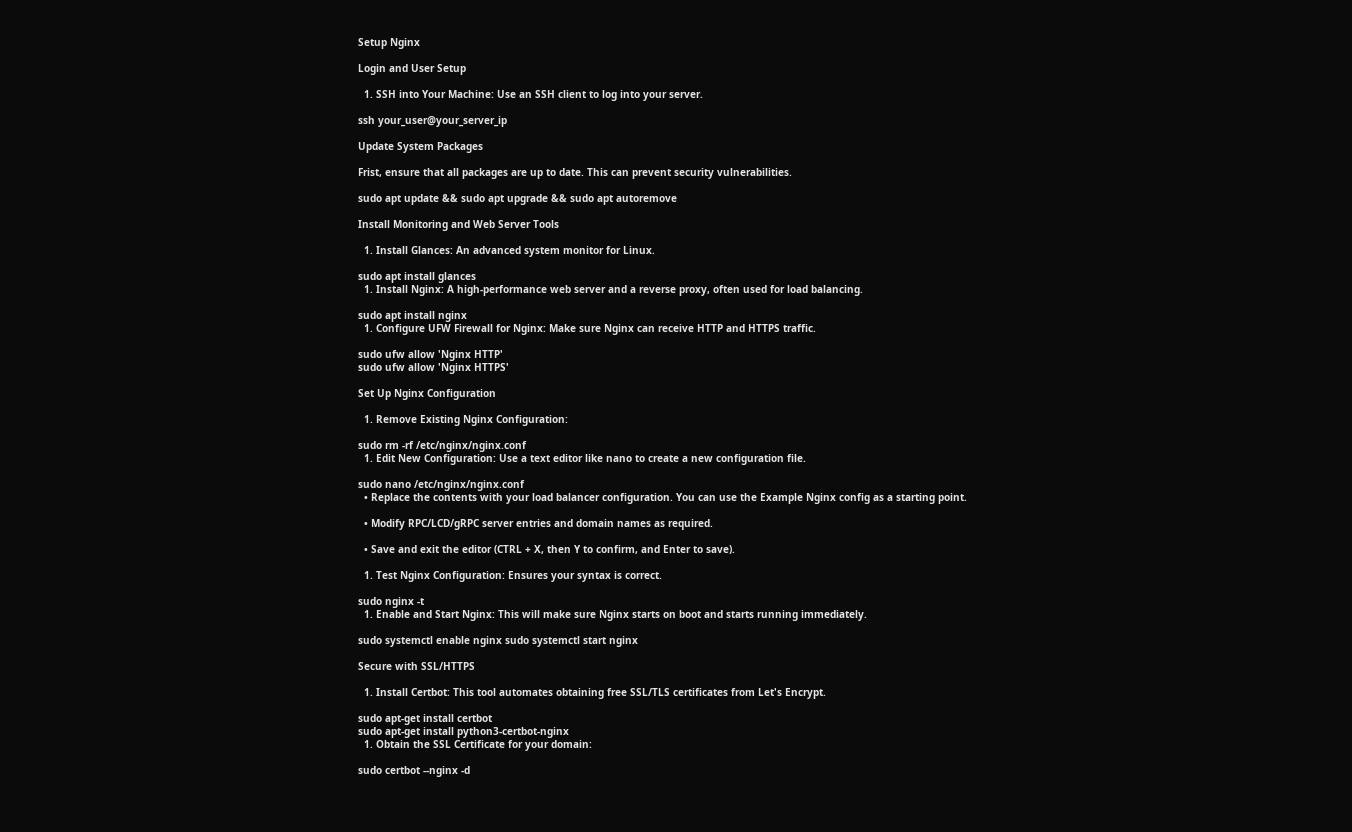Setup Nginx

Login and User Setup

  1. SSH into Your Machine: Use an SSH client to log into your server.

ssh your_user@your_server_ip

Update System Packages

Frist, ensure that all packages are up to date. This can prevent security vulnerabilities.

sudo apt update && sudo apt upgrade && sudo apt autoremove

Install Monitoring and Web Server Tools

  1. Install Glances: An advanced system monitor for Linux.

sudo apt install glances
  1. Install Nginx: A high-performance web server and a reverse proxy, often used for load balancing.

sudo apt install nginx
  1. Configure UFW Firewall for Nginx: Make sure Nginx can receive HTTP and HTTPS traffic.

sudo ufw allow 'Nginx HTTP'
sudo ufw allow 'Nginx HTTPS'

Set Up Nginx Configuration

  1. Remove Existing Nginx Configuration:

sudo rm -rf /etc/nginx/nginx.conf
  1. Edit New Configuration: Use a text editor like nano to create a new configuration file.

sudo nano /etc/nginx/nginx.conf
  • Replace the contents with your load balancer configuration. You can use the Example Nginx config as a starting point.

  • Modify RPC/LCD/gRPC server entries and domain names as required.

  • Save and exit the editor (CTRL + X, then Y to confirm, and Enter to save).

  1. Test Nginx Configuration: Ensures your syntax is correct.

sudo nginx -t
  1. Enable and Start Nginx: This will make sure Nginx starts on boot and starts running immediately.

sudo systemctl enable nginx sudo systemctl start nginx

Secure with SSL/HTTPS

  1. Install Certbot: This tool automates obtaining free SSL/TLS certificates from Let's Encrypt.

sudo apt-get install certbot
sudo apt-get install python3-certbot-nginx
  1. Obtain the SSL Certificate for your domain:

sudo certbot --nginx -d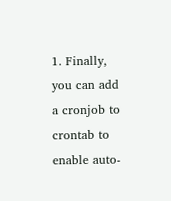1. Finally, you can add a cronjob to crontab to enable auto-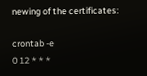newing of the certificates:

crontab -e
0 12 * * *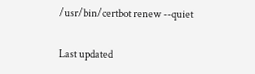/usr/bin/certbot renew --quiet

Last updated